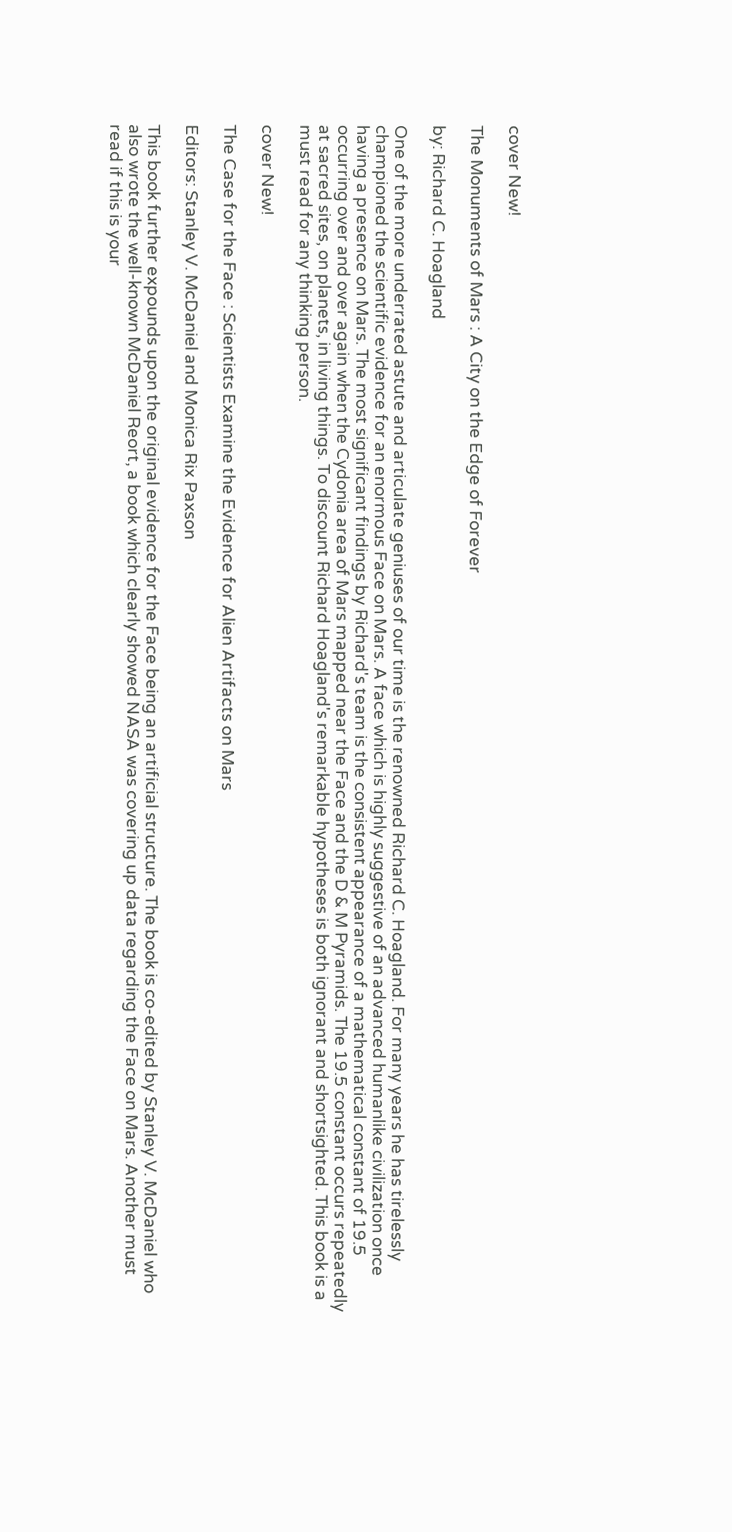cover New!

The Monuments of Mars : A City on the Edge of Forever

by: Richard C. Hoagland

One of the more underrated astute and articulate geniuses of our time is the renowned Richard C. Hoagland. For many years he has tirelessly championed the scientific evidence for an enormous Face on Mars. A face which is highly suggestive of an advanced humanlike civilization once having a presence on Mars. The most significant findings by Richard's team is the consistent appearance of a mathematical constant of 19.5 occurring over and over again when the Cydonia area of Mars mapped near the Face and the D & M Pyramids. The 19.5 constant occurs repeatedly at sacred sites, on planets, in living things. To discount Richard Hoagland's remarkable hypotheses is both ignorant and shortsighted. This book is a must read for any thinking person.

cover New!

The Case for the Face : Scientists Examine the Evidence for Alien Artifacts on Mars

Editors: Stanley V. McDaniel and Monica Rix Paxson

This book further expounds upon the original evidence for the Face being an artificial structure. The book is co-edited by Stanley V. McDaniel who also wrote the well-known McDaniel Reort, a book which clearly showed NASA was covering up data regarding the Face on Mars. Another must read if this is your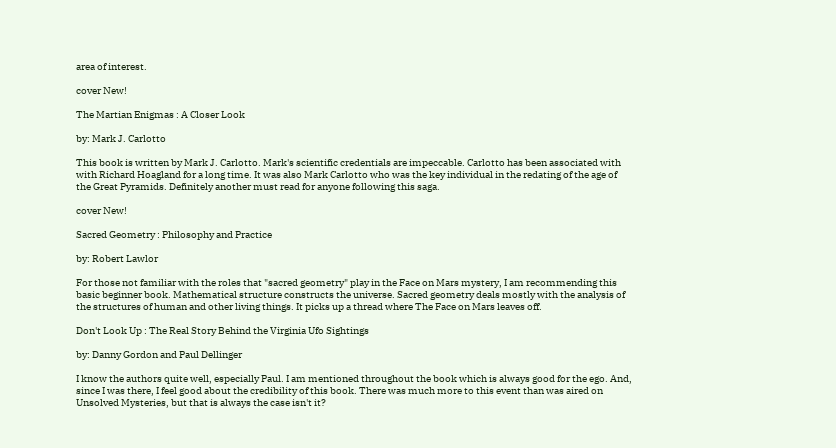area of interest.

cover New!

The Martian Enigmas : A Closer Look

by: Mark J. Carlotto

This book is written by Mark J. Carlotto. Mark's scientific credentials are impeccable. Carlotto has been associated with with Richard Hoagland for a long time. It was also Mark Carlotto who was the key individual in the redating of the age of the Great Pyramids. Definitely another must read for anyone following this saga.

cover New!

Sacred Geometry : Philosophy and Practice

by: Robert Lawlor

For those not familiar with the roles that "sacred geometry" play in the Face on Mars mystery, I am recommending this basic beginner book. Mathematical structure constructs the universe. Sacred geometry deals mostly with the analysis of the structures of human and other living things. It picks up a thread where The Face on Mars leaves off.

Don't Look Up : The Real Story Behind the Virginia Ufo Sightings

by: Danny Gordon and Paul Dellinger

I know the authors quite well, especially Paul. I am mentioned throughout the book which is always good for the ego. And, since I was there, I feel good about the credibility of this book. There was much more to this event than was aired on Unsolved Mysteries, but that is always the case isn't it?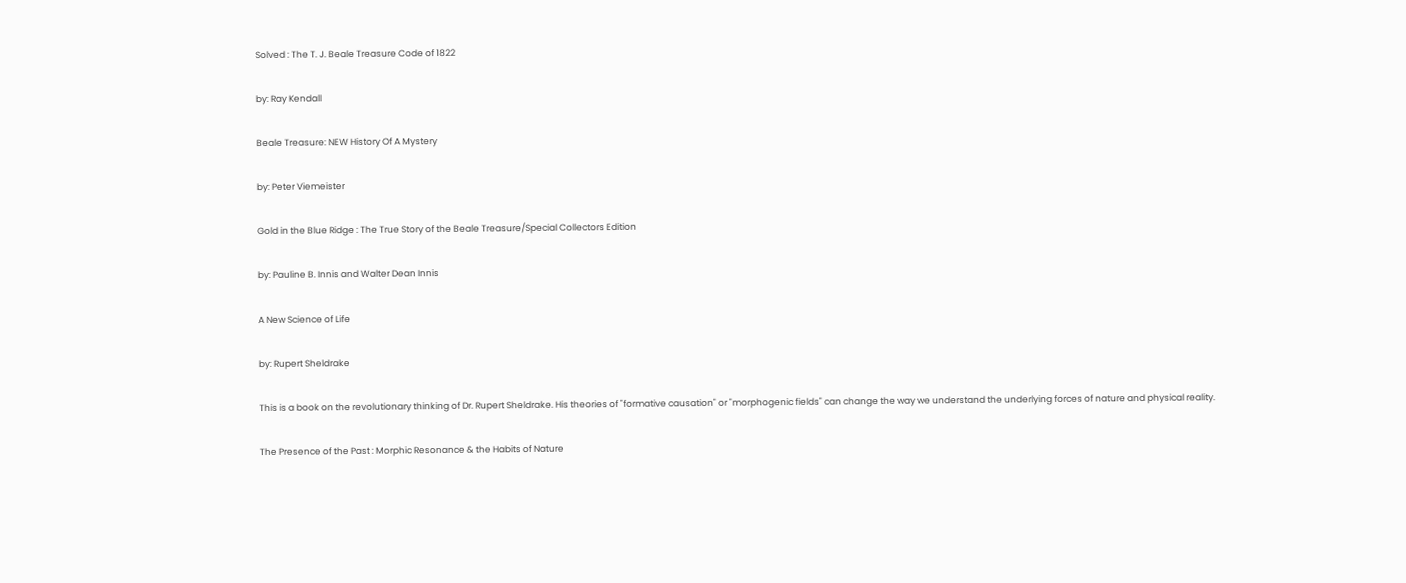Solved : The T. J. Beale Treasure Code of 1822

by: Ray Kendall

Beale Treasure: NEW History Of A Mystery

by: Peter Viemeister

Gold in the Blue Ridge : The True Story of the Beale Treasure/Special Collectors Edition

by: Pauline B. Innis and Walter Dean Innis

A New Science of Life

by: Rupert Sheldrake

This is a book on the revolutionary thinking of Dr. Rupert Sheldrake. His theories of "formative causation" or "morphogenic fields" can change the way we understand the underlying forces of nature and physical reality.

The Presence of the Past : Morphic Resonance & the Habits of Nature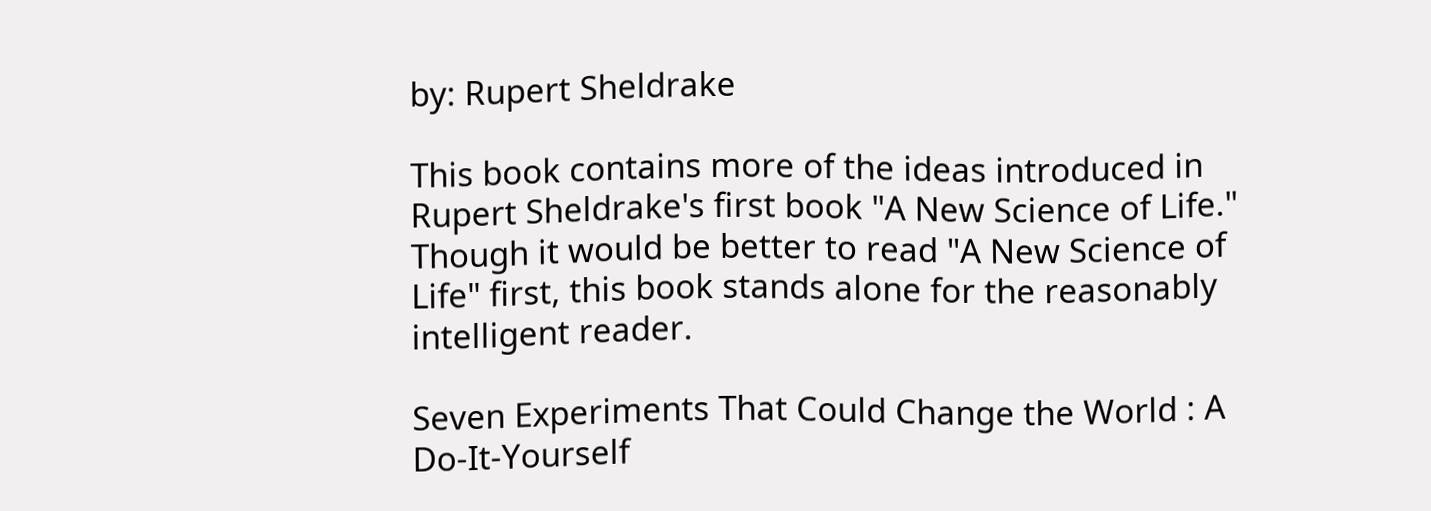by: Rupert Sheldrake

This book contains more of the ideas introduced in Rupert Sheldrake's first book "A New Science of Life." Though it would be better to read "A New Science of Life" first, this book stands alone for the reasonably intelligent reader.

Seven Experiments That Could Change the World : A Do-It-Yourself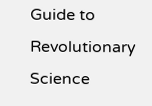Guide to Revolutionary Science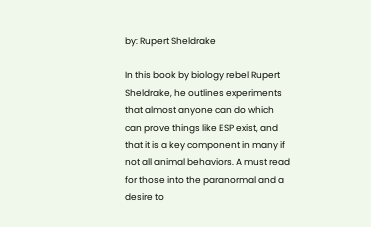by: Rupert Sheldrake

In this book by biology rebel Rupert Sheldrake, he outlines experiments that almost anyone can do which can prove things like ESP exist, and that it is a key component in many if not all animal behaviors. A must read for those into the paranormal and a desire to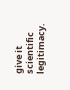give it scientific legitimacy.